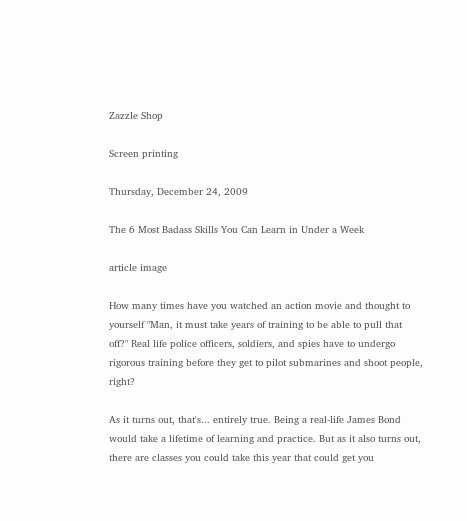Zazzle Shop

Screen printing

Thursday, December 24, 2009

The 6 Most Badass Skills You Can Learn in Under a Week

article image

How many times have you watched an action movie and thought to yourself "Man, it must take years of training to be able to pull that off?" Real life police officers, soldiers, and spies have to undergo rigorous training before they get to pilot submarines and shoot people, right?

As it turns out, that's... entirely true. Being a real-life James Bond would take a lifetime of learning and practice. But as it also turns out, there are classes you could take this year that could get you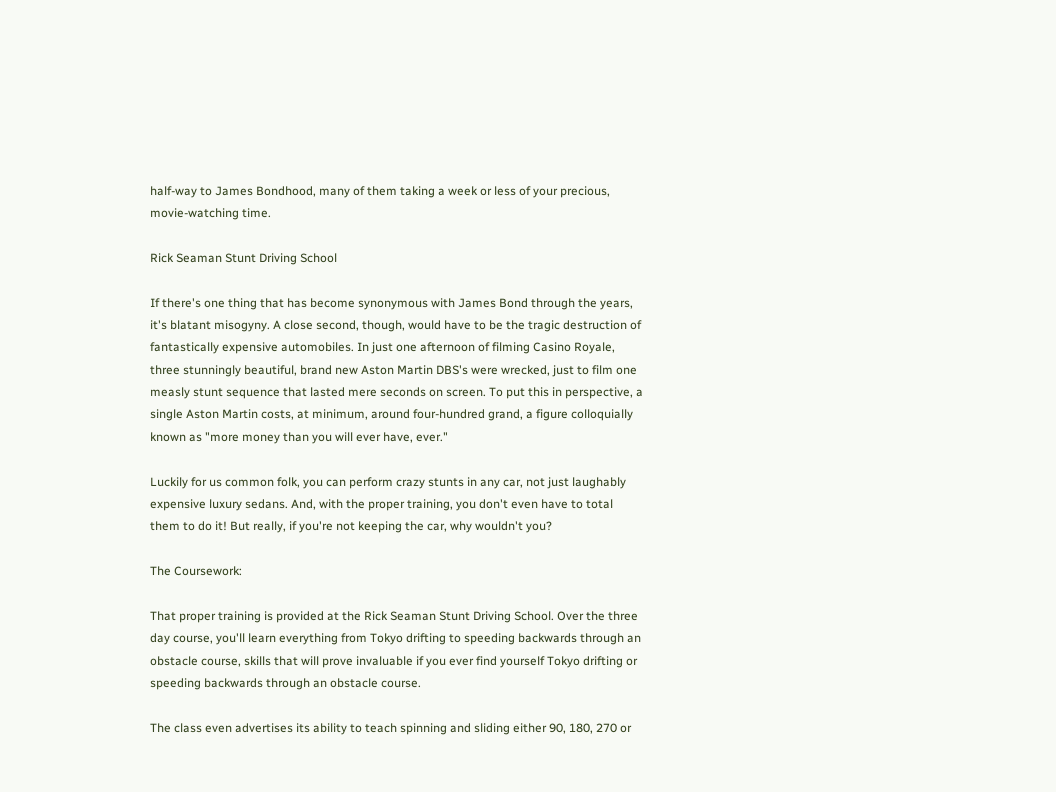half-way to James Bondhood, many of them taking a week or less of your precious, movie-watching time.

Rick Seaman Stunt Driving School

If there's one thing that has become synonymous with James Bond through the years, it's blatant misogyny. A close second, though, would have to be the tragic destruction of fantastically expensive automobiles. In just one afternoon of filming Casino Royale, three stunningly beautiful, brand new Aston Martin DBS's were wrecked, just to film one measly stunt sequence that lasted mere seconds on screen. To put this in perspective, a single Aston Martin costs, at minimum, around four-hundred grand, a figure colloquially known as "more money than you will ever have, ever."

Luckily for us common folk, you can perform crazy stunts in any car, not just laughably expensive luxury sedans. And, with the proper training, you don't even have to total them to do it! But really, if you're not keeping the car, why wouldn't you?

The Coursework:

That proper training is provided at the Rick Seaman Stunt Driving School. Over the three day course, you'll learn everything from Tokyo drifting to speeding backwards through an obstacle course, skills that will prove invaluable if you ever find yourself Tokyo drifting or speeding backwards through an obstacle course.

The class even advertises its ability to teach spinning and sliding either 90, 180, 270 or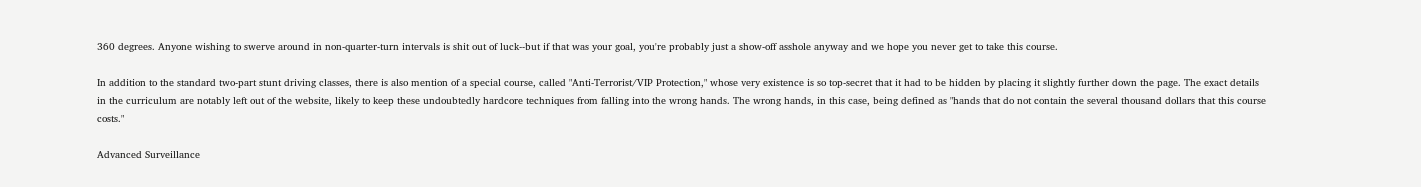360 degrees. Anyone wishing to swerve around in non-quarter-turn intervals is shit out of luck--but if that was your goal, you're probably just a show-off asshole anyway and we hope you never get to take this course.

In addition to the standard two-part stunt driving classes, there is also mention of a special course, called "Anti-Terrorist/VIP Protection," whose very existence is so top-secret that it had to be hidden by placing it slightly further down the page. The exact details in the curriculum are notably left out of the website, likely to keep these undoubtedly hardcore techniques from falling into the wrong hands. The wrong hands, in this case, being defined as "hands that do not contain the several thousand dollars that this course costs."

Advanced Surveillance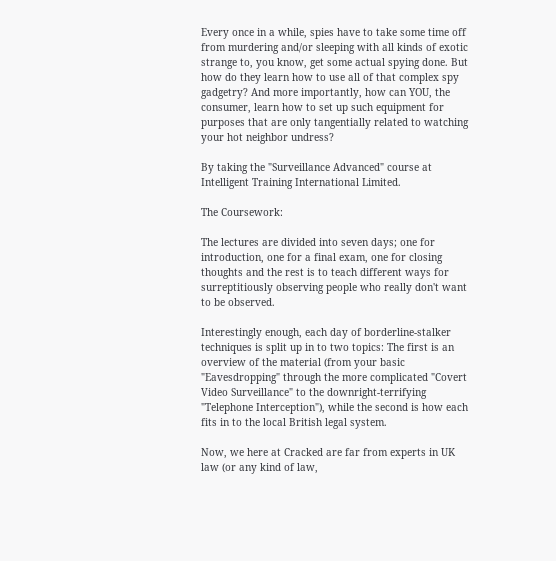Every once in a while, spies have to take some time off from murdering and/or sleeping with all kinds of exotic strange to, you know, get some actual spying done. But how do they learn how to use all of that complex spy gadgetry? And more importantly, how can YOU, the consumer, learn how to set up such equipment for purposes that are only tangentially related to watching your hot neighbor undress?

By taking the "Surveillance Advanced" course at Intelligent Training International Limited.

The Coursework:

The lectures are divided into seven days; one for introduction, one for a final exam, one for closing thoughts and the rest is to teach different ways for surreptitiously observing people who really don't want to be observed.

Interestingly enough, each day of borderline-stalker techniques is split up in to two topics: The first is an overview of the material (from your basic "Eavesdropping" through the more complicated "Covert Video Surveillance" to the downright-terrifying "Telephone Interception"), while the second is how each fits in to the local British legal system.

Now, we here at Cracked are far from experts in UK law (or any kind of law,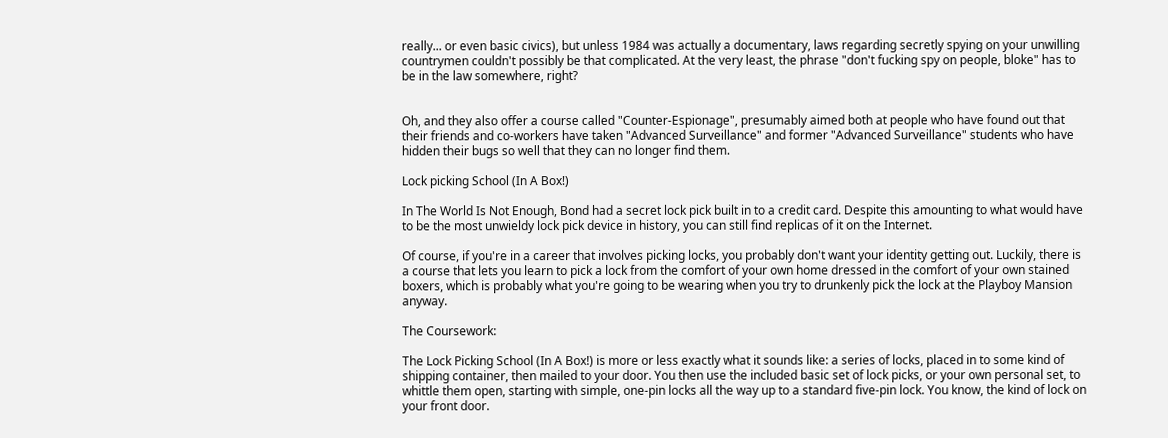really... or even basic civics), but unless 1984 was actually a documentary, laws regarding secretly spying on your unwilling countrymen couldn't possibly be that complicated. At the very least, the phrase "don't fucking spy on people, bloke" has to be in the law somewhere, right?


Oh, and they also offer a course called "Counter-Espionage", presumably aimed both at people who have found out that their friends and co-workers have taken "Advanced Surveillance" and former "Advanced Surveillance" students who have hidden their bugs so well that they can no longer find them.

Lock picking School (In A Box!)

In The World Is Not Enough, Bond had a secret lock pick built in to a credit card. Despite this amounting to what would have to be the most unwieldy lock pick device in history, you can still find replicas of it on the Internet.

Of course, if you're in a career that involves picking locks, you probably don't want your identity getting out. Luckily, there is a course that lets you learn to pick a lock from the comfort of your own home dressed in the comfort of your own stained boxers, which is probably what you're going to be wearing when you try to drunkenly pick the lock at the Playboy Mansion anyway.

The Coursework:

The Lock Picking School (In A Box!) is more or less exactly what it sounds like: a series of locks, placed in to some kind of shipping container, then mailed to your door. You then use the included basic set of lock picks, or your own personal set, to whittle them open, starting with simple, one-pin locks all the way up to a standard five-pin lock. You know, the kind of lock on your front door.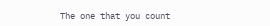The one that you count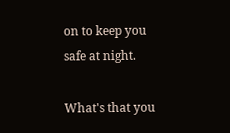on to keep you safe at night.

What's that you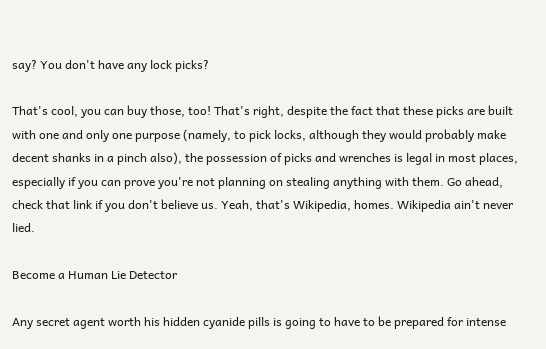say? You don't have any lock picks?

That's cool, you can buy those, too! That's right, despite the fact that these picks are built with one and only one purpose (namely, to pick locks, although they would probably make decent shanks in a pinch also), the possession of picks and wrenches is legal in most places, especially if you can prove you're not planning on stealing anything with them. Go ahead, check that link if you don't believe us. Yeah, that's Wikipedia, homes. Wikipedia ain't never lied.

Become a Human Lie Detector

Any secret agent worth his hidden cyanide pills is going to have to be prepared for intense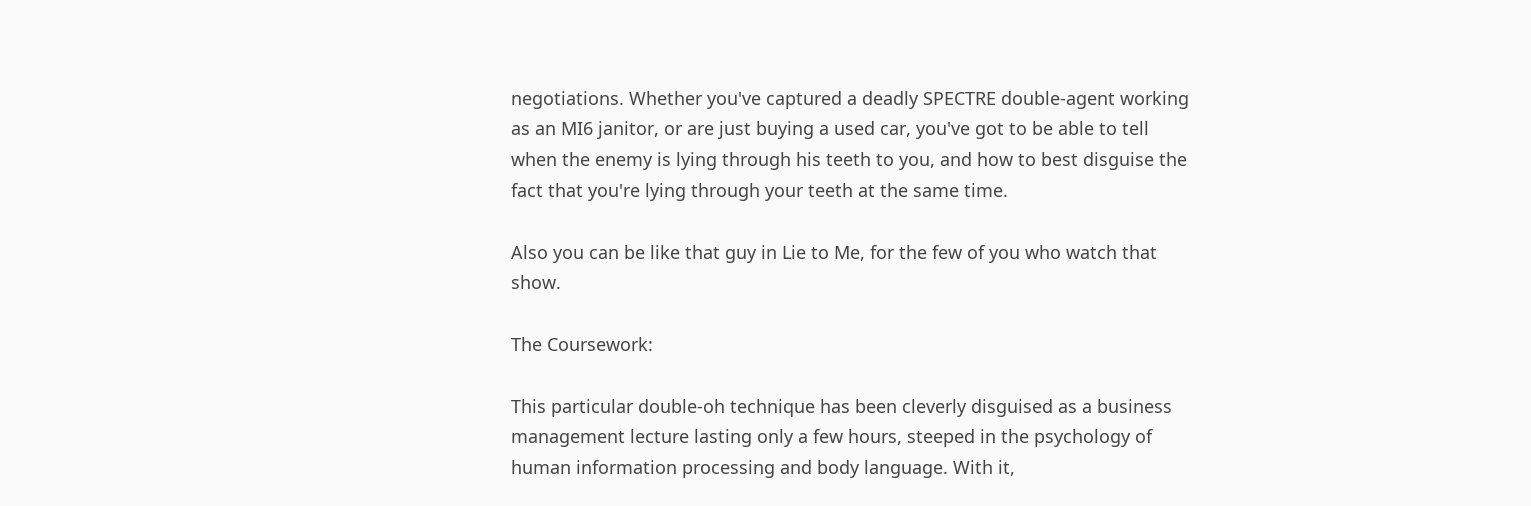negotiations. Whether you've captured a deadly SPECTRE double-agent working as an MI6 janitor, or are just buying a used car, you've got to be able to tell when the enemy is lying through his teeth to you, and how to best disguise the fact that you're lying through your teeth at the same time.

Also you can be like that guy in Lie to Me, for the few of you who watch that show.

The Coursework:

This particular double-oh technique has been cleverly disguised as a business management lecture lasting only a few hours, steeped in the psychology of human information processing and body language. With it,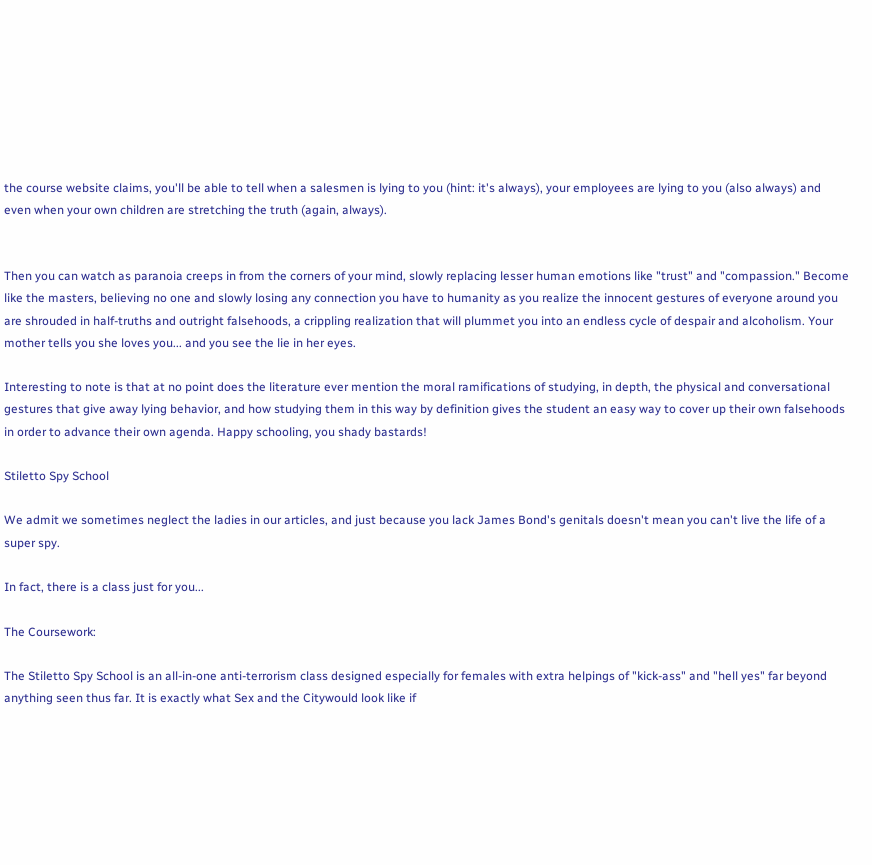the course website claims, you'll be able to tell when a salesmen is lying to you (hint: it's always), your employees are lying to you (also always) and even when your own children are stretching the truth (again, always).


Then you can watch as paranoia creeps in from the corners of your mind, slowly replacing lesser human emotions like "trust" and "compassion." Become like the masters, believing no one and slowly losing any connection you have to humanity as you realize the innocent gestures of everyone around you are shrouded in half-truths and outright falsehoods, a crippling realization that will plummet you into an endless cycle of despair and alcoholism. Your mother tells you she loves you... and you see the lie in her eyes.

Interesting to note is that at no point does the literature ever mention the moral ramifications of studying, in depth, the physical and conversational gestures that give away lying behavior, and how studying them in this way by definition gives the student an easy way to cover up their own falsehoods in order to advance their own agenda. Happy schooling, you shady bastards!

Stiletto Spy School

We admit we sometimes neglect the ladies in our articles, and just because you lack James Bond's genitals doesn't mean you can't live the life of a super spy.

In fact, there is a class just for you...

The Coursework:

The Stiletto Spy School is an all-in-one anti-terrorism class designed especially for females with extra helpings of "kick-ass" and "hell yes" far beyond anything seen thus far. It is exactly what Sex and the Citywould look like if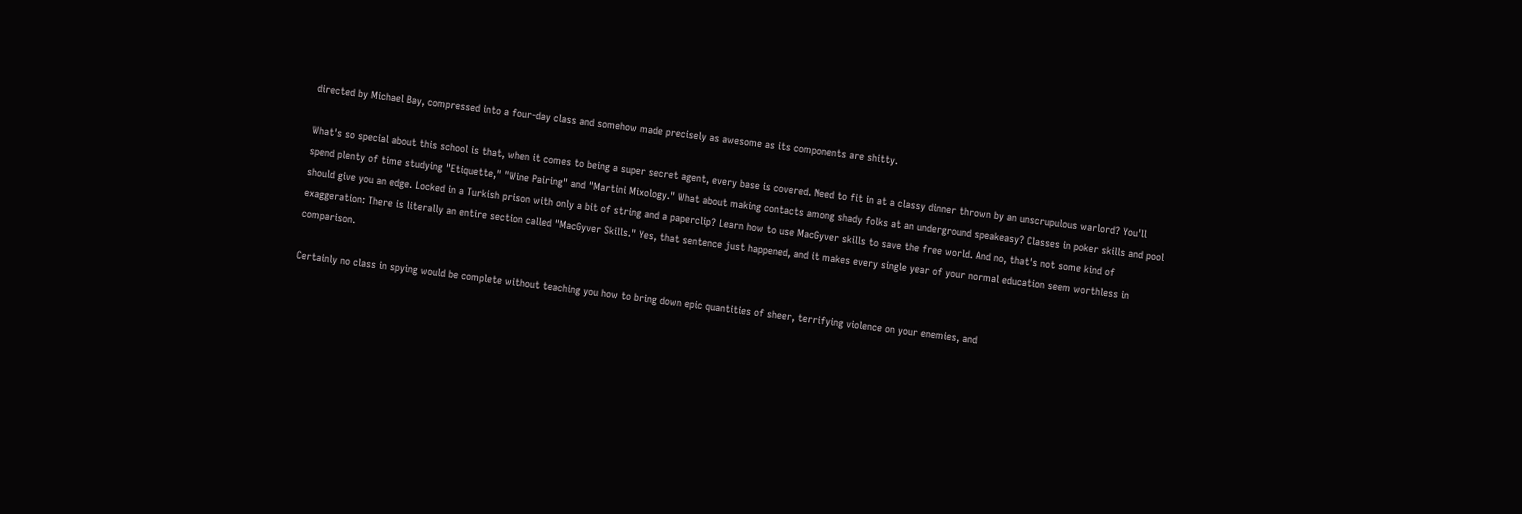directed by Michael Bay, compressed into a four-day class and somehow made precisely as awesome as its components are shitty.

What's so special about this school is that, when it comes to being a super secret agent, every base is covered. Need to fit in at a classy dinner thrown by an unscrupulous warlord? You'll spend plenty of time studying "Etiquette," "Wine Pairing" and "Martini Mixology." What about making contacts among shady folks at an underground speakeasy? Classes in poker skills and pool should give you an edge. Locked in a Turkish prison with only a bit of string and a paperclip? Learn how to use MacGyver skills to save the free world. And no, that's not some kind of exaggeration: There is literally an entire section called "MacGyver Skills." Yes, that sentence just happened, and it makes every single year of your normal education seem worthless in comparison.

Certainly no class in spying would be complete without teaching you how to bring down epic quantities of sheer, terrifying violence on your enemies, and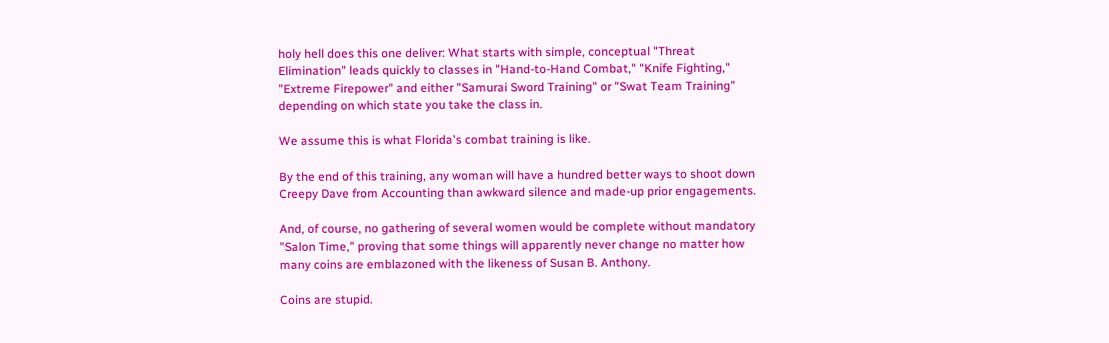holy hell does this one deliver: What starts with simple, conceptual "Threat Elimination" leads quickly to classes in "Hand-to-Hand Combat," "Knife Fighting," "Extreme Firepower" and either "Samurai Sword Training" or "Swat Team Training" depending on which state you take the class in.

We assume this is what Florida's combat training is like.

By the end of this training, any woman will have a hundred better ways to shoot down Creepy Dave from Accounting than awkward silence and made-up prior engagements.

And, of course, no gathering of several women would be complete without mandatory "Salon Time," proving that some things will apparently never change no matter how many coins are emblazoned with the likeness of Susan B. Anthony.

Coins are stupid.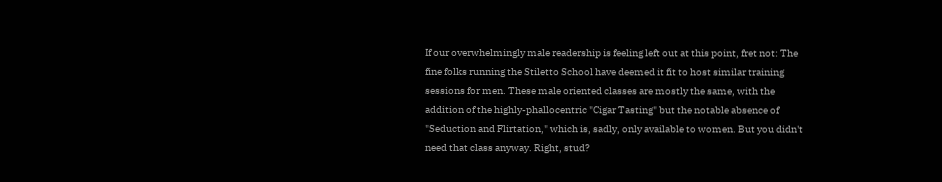If our overwhelmingly male readership is feeling left out at this point, fret not: The fine folks running the Stiletto School have deemed it fit to host similar training sessions for men. These male oriented classes are mostly the same, with the addition of the highly-phallocentric "Cigar Tasting" but the notable absence of "Seduction and Flirtation," which is, sadly, only available to women. But you didn't need that class anyway. Right, stud?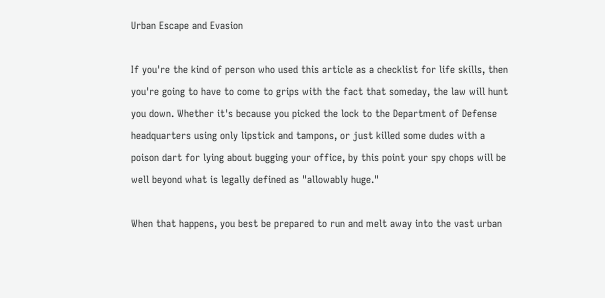Urban Escape and Evasion

If you're the kind of person who used this article as a checklist for life skills, then you're going to have to come to grips with the fact that someday, the law will hunt you down. Whether it's because you picked the lock to the Department of Defense headquarters using only lipstick and tampons, or just killed some dudes with a poison dart for lying about bugging your office, by this point your spy chops will be well beyond what is legally defined as "allowably huge."

When that happens, you best be prepared to run and melt away into the vast urban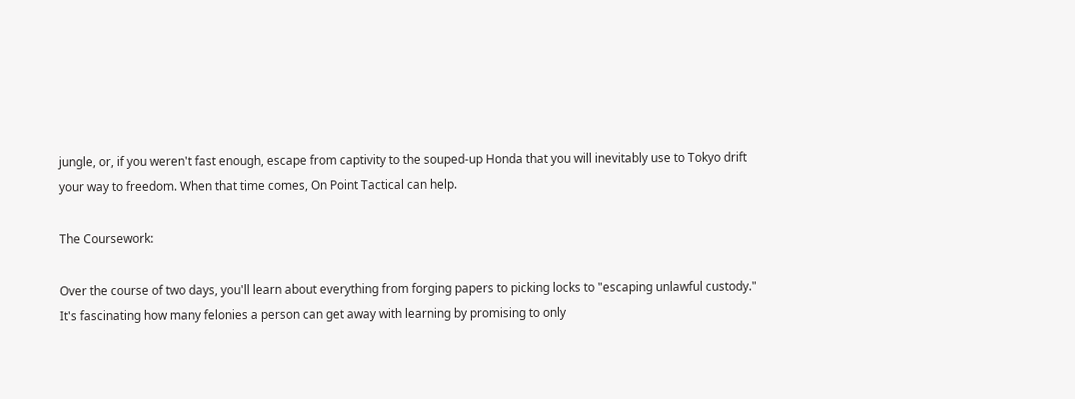jungle, or, if you weren't fast enough, escape from captivity to the souped-up Honda that you will inevitably use to Tokyo drift your way to freedom. When that time comes, On Point Tactical can help.

The Coursework:

Over the course of two days, you'll learn about everything from forging papers to picking locks to "escaping unlawful custody." It's fascinating how many felonies a person can get away with learning by promising to only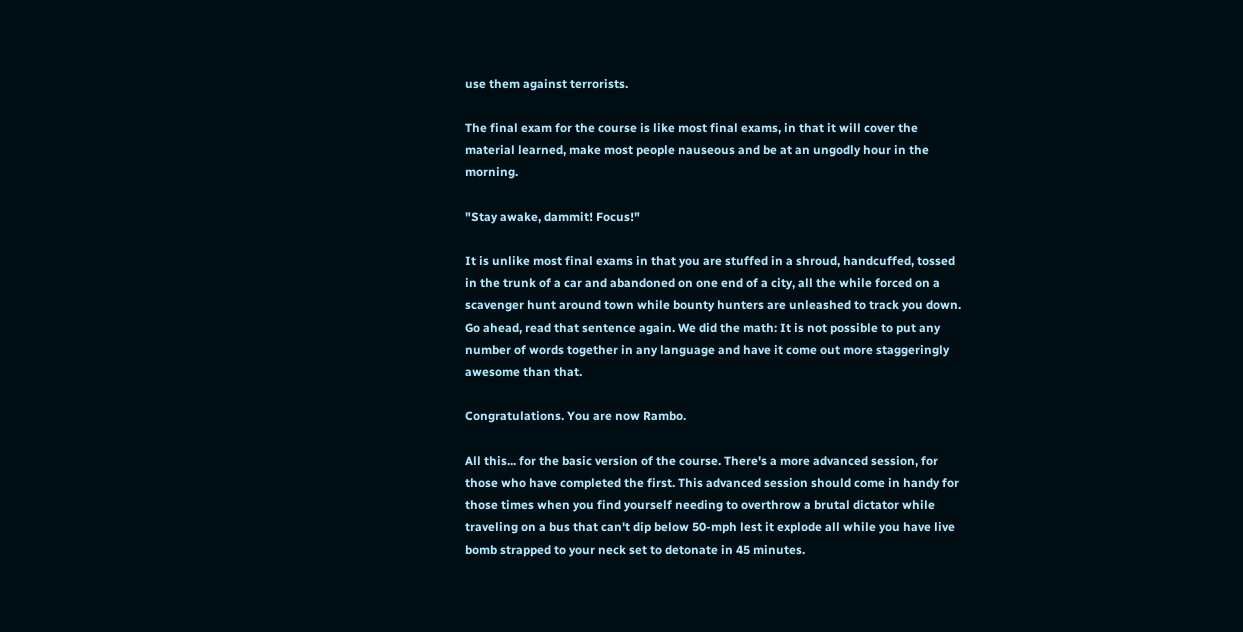use them against terrorists.

The final exam for the course is like most final exams, in that it will cover the material learned, make most people nauseous and be at an ungodly hour in the morning.

"Stay awake, dammit! Focus!"

It is unlike most final exams in that you are stuffed in a shroud, handcuffed, tossed in the trunk of a car and abandoned on one end of a city, all the while forced on a scavenger hunt around town while bounty hunters are unleashed to track you down. Go ahead, read that sentence again. We did the math: It is not possible to put any number of words together in any language and have it come out more staggeringly awesome than that.

Congratulations. You are now Rambo.

All this... for the basic version of the course. There's a more advanced session, for those who have completed the first. This advanced session should come in handy for those times when you find yourself needing to overthrow a brutal dictator while traveling on a bus that can't dip below 50-mph lest it explode all while you have live bomb strapped to your neck set to detonate in 45 minutes.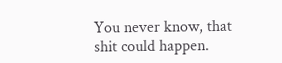You never know, that shit could happen.